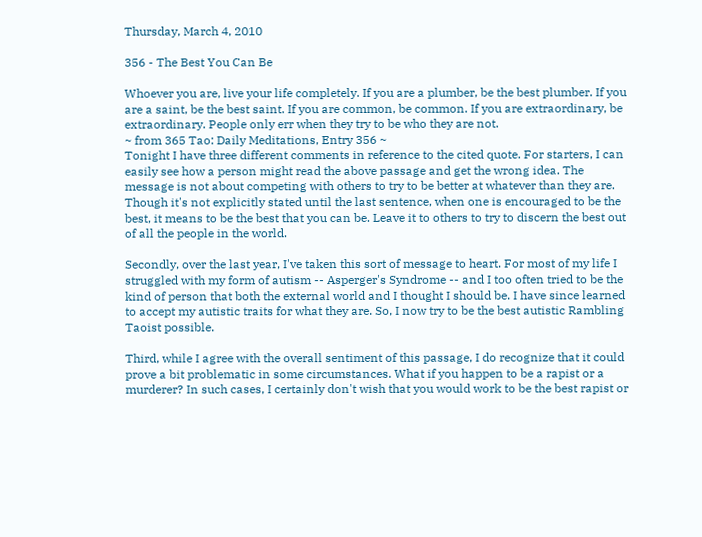Thursday, March 4, 2010

356 - The Best You Can Be

Whoever you are, live your life completely. If you are a plumber, be the best plumber. If you are a saint, be the best saint. If you are common, be common. If you are extraordinary, be extraordinary. People only err when they try to be who they are not.
~ from 365 Tao: Daily Meditations, Entry 356 ~
Tonight I have three different comments in reference to the cited quote. For starters, I can easily see how a person might read the above passage and get the wrong idea. The message is not about competing with others to try to be better at whatever than they are. Though it's not explicitly stated until the last sentence, when one is encouraged to be the best, it means to be the best that you can be. Leave it to others to try to discern the best out of all the people in the world.

Secondly, over the last year, I've taken this sort of message to heart. For most of my life I struggled with my form of autism -- Asperger's Syndrome -- and I too often tried to be the kind of person that both the external world and I thought I should be. I have since learned to accept my autistic traits for what they are. So, I now try to be the best autistic Rambling Taoist possible.

Third, while I agree with the overall sentiment of this passage, I do recognize that it could prove a bit problematic in some circumstances. What if you happen to be a rapist or a murderer? In such cases, I certainly don't wish that you would work to be the best rapist or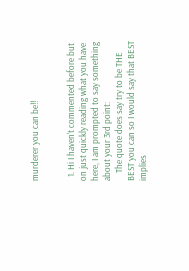murderer you can be!!


  1. Hi I haven't commented before but on just quickly reading what you have here, I am prompted to say something about your 3rd point:
    The quote does say try to be THE BEST you can so I would say that BEST implies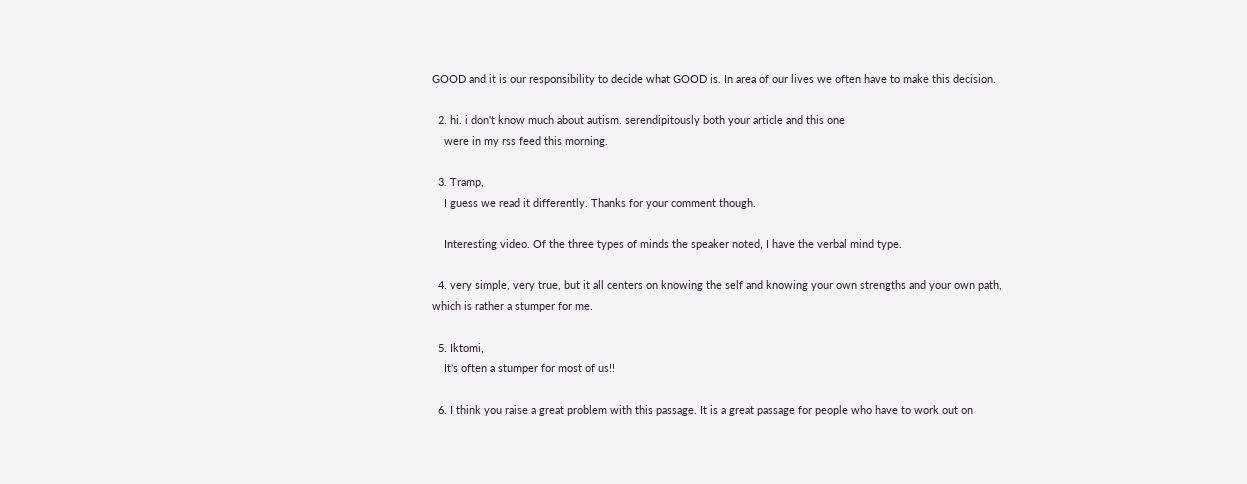GOOD and it is our responsibility to decide what GOOD is. In area of our lives we often have to make this decision.

  2. hi. i don't know much about autism. serendipitously both your article and this one
    were in my rss feed this morning.

  3. Tramp,
    I guess we read it differently. Thanks for your comment though.

    Interesting video. Of the three types of minds the speaker noted, I have the verbal mind type.

  4. very simple, very true, but it all centers on knowing the self and knowing your own strengths and your own path, which is rather a stumper for me.

  5. Iktomi,
    It's often a stumper for most of us!!

  6. I think you raise a great problem with this passage. It is a great passage for people who have to work out on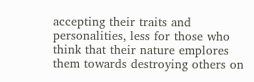accepting their traits and personalities, less for those who think that their nature emplores them towards destroying others on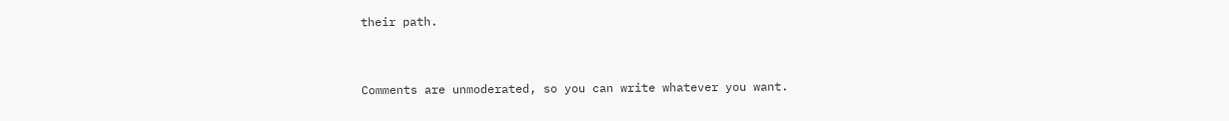their path.


Comments are unmoderated, so you can write whatever you want.